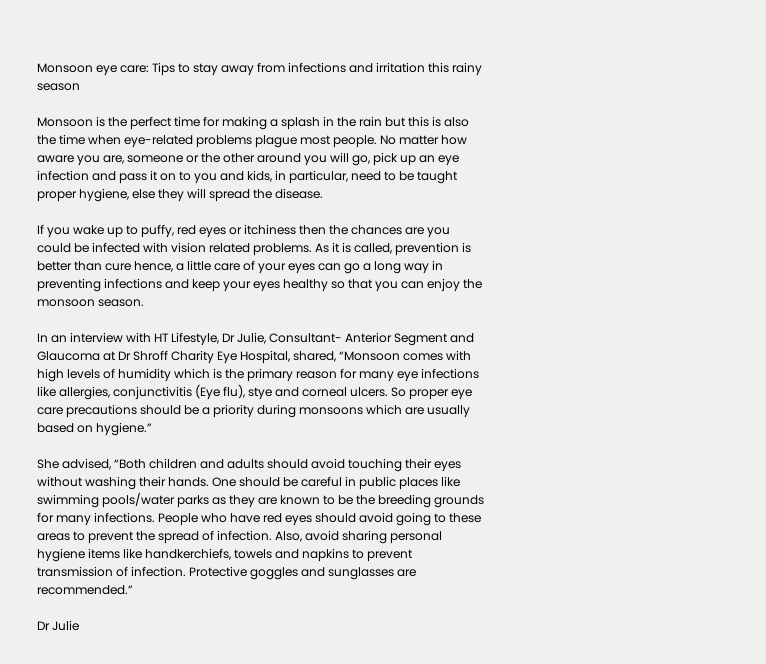Monsoon eye care: Tips to stay away from infections and irritation this rainy season

Monsoon is the perfect time for making a splash in the rain but this is also the time when eye-related problems plague most people. No matter how aware you are, someone or the other around you will go, pick up an eye infection and pass it on to you and kids, in particular, need to be taught proper hygiene, else they will spread the disease.

If you wake up to puffy, red eyes or itchiness then the chances are you could be infected with vision related problems. As it is called, prevention is better than cure hence, a little care of your eyes can go a long way in preventing infections and keep your eyes healthy so that you can enjoy the monsoon season.

In an interview with HT Lifestyle, Dr Julie, Consultant- Anterior Segment and Glaucoma at Dr Shroff Charity Eye Hospital, shared, “Monsoon comes with high levels of humidity which is the primary reason for many eye infections like allergies, conjunctivitis (Eye flu), stye and corneal ulcers. So proper eye care precautions should be a priority during monsoons which are usually based on hygiene.”

She advised, “Both children and adults should avoid touching their eyes without washing their hands. One should be careful in public places like swimming pools/water parks as they are known to be the breeding grounds for many infections. People who have red eyes should avoid going to these areas to prevent the spread of infection. Also, avoid sharing personal hygiene items like handkerchiefs, towels and napkins to prevent transmission of infection. Protective goggles and sunglasses are recommended.”

Dr Julie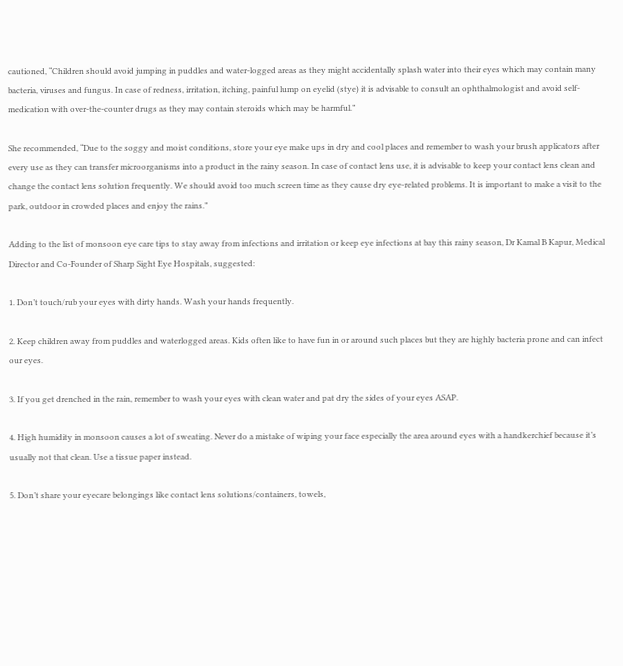cautioned, “Children should avoid jumping in puddles and water-logged areas as they might accidentally splash water into their eyes which may contain many bacteria, viruses and fungus. In case of redness, irritation, itching, painful lump on eyelid (stye) it is advisable to consult an ophthalmologist and avoid self-medication with over-the-counter drugs as they may contain steroids which may be harmful.”

She recommended, “Due to the soggy and moist conditions, store your eye make ups in dry and cool places and remember to wash your brush applicators after every use as they can transfer microorganisms into a product in the rainy season. In case of contact lens use, it is advisable to keep your contact lens clean and change the contact lens solution frequently. We should avoid too much screen time as they cause dry eye-related problems. It is important to make a visit to the park, outdoor in crowded places and enjoy the rains.”

Adding to the list of monsoon eye care tips to stay away from infections and irritation or keep eye infections at bay this rainy season, Dr Kamal B Kapur, Medical Director and Co-Founder of Sharp Sight Eye Hospitals, suggested:

1. Don’t touch/rub your eyes with dirty hands. Wash your hands frequently.

2. Keep children away from puddles and waterlogged areas. Kids often like to have fun in or around such places but they are highly bacteria prone and can infect our eyes.

3. If you get drenched in the rain, remember to wash your eyes with clean water and pat dry the sides of your eyes ASAP.

4. High humidity in monsoon causes a lot of sweating. Never do a mistake of wiping your face especially the area around eyes with a handkerchief because it’s usually not that clean. Use a tissue paper instead.

5. Don’t share your eyecare belongings like contact lens solutions/containers, towels,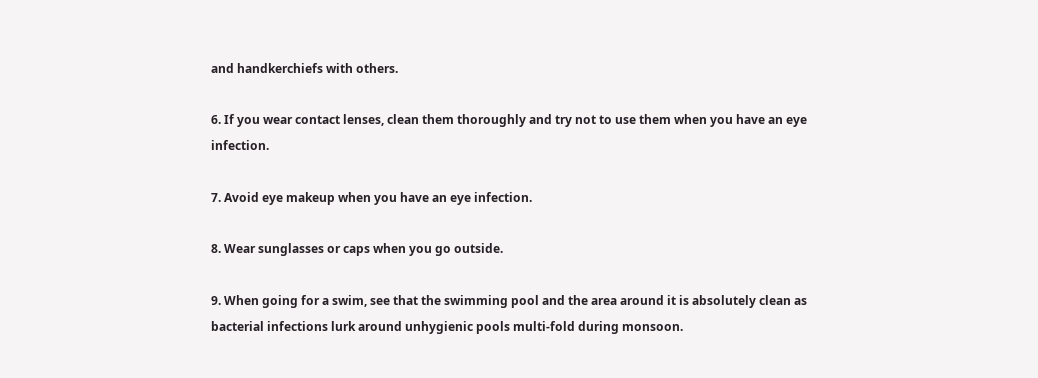and handkerchiefs with others.

6. If you wear contact lenses, clean them thoroughly and try not to use them when you have an eye infection.

7. Avoid eye makeup when you have an eye infection.

8. Wear sunglasses or caps when you go outside.

9. When going for a swim, see that the swimming pool and the area around it is absolutely clean as bacterial infections lurk around unhygienic pools multi-fold during monsoon.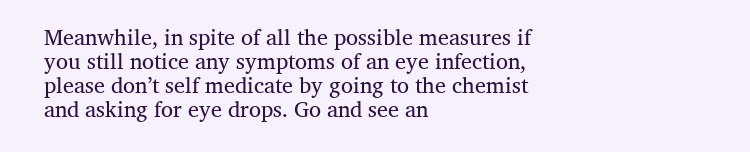Meanwhile, in spite of all the possible measures if you still notice any symptoms of an eye infection, please don’t self medicate by going to the chemist and asking for eye drops. Go and see an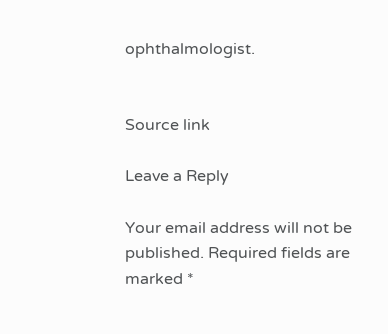ophthalmologist.


Source link

Leave a Reply

Your email address will not be published. Required fields are marked *